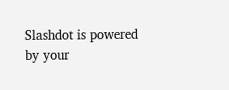Slashdot is powered by your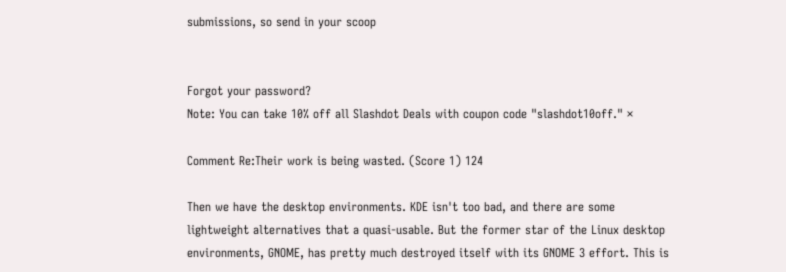submissions, so send in your scoop


Forgot your password?
Note: You can take 10% off all Slashdot Deals with coupon code "slashdot10off." ×

Comment Re:Their work is being wasted. (Score 1) 124

Then we have the desktop environments. KDE isn't too bad, and there are some lightweight alternatives that a quasi-usable. But the former star of the Linux desktop environments, GNOME, has pretty much destroyed itself with its GNOME 3 effort. This is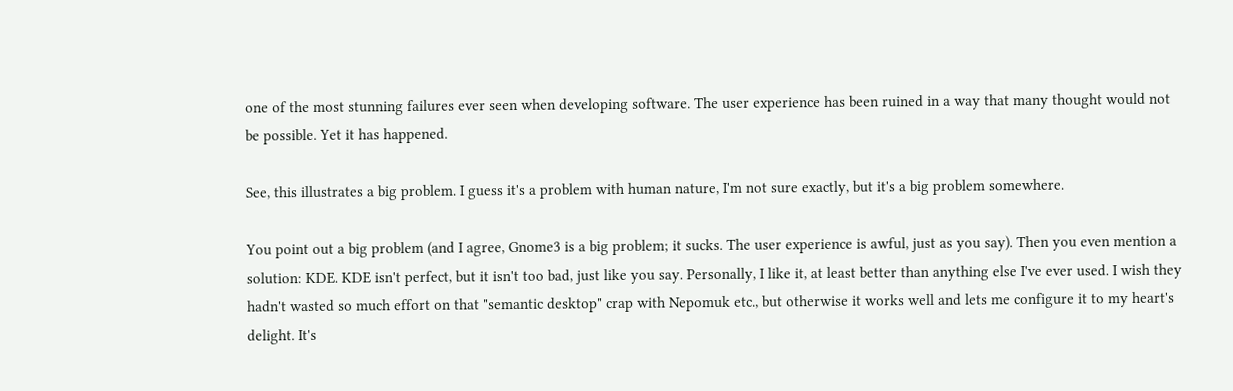one of the most stunning failures ever seen when developing software. The user experience has been ruined in a way that many thought would not be possible. Yet it has happened.

See, this illustrates a big problem. I guess it's a problem with human nature, I'm not sure exactly, but it's a big problem somewhere.

You point out a big problem (and I agree, Gnome3 is a big problem; it sucks. The user experience is awful, just as you say). Then you even mention a solution: KDE. KDE isn't perfect, but it isn't too bad, just like you say. Personally, I like it, at least better than anything else I've ever used. I wish they hadn't wasted so much effort on that "semantic desktop" crap with Nepomuk etc., but otherwise it works well and lets me configure it to my heart's delight. It's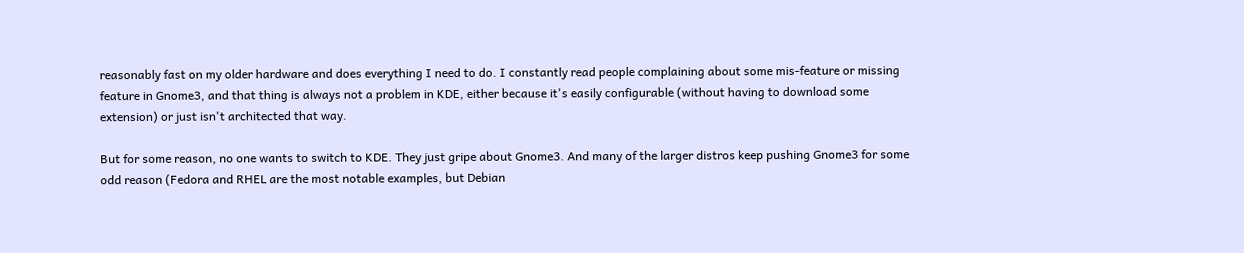reasonably fast on my older hardware and does everything I need to do. I constantly read people complaining about some mis-feature or missing feature in Gnome3, and that thing is always not a problem in KDE, either because it's easily configurable (without having to download some extension) or just isn't architected that way.

But for some reason, no one wants to switch to KDE. They just gripe about Gnome3. And many of the larger distros keep pushing Gnome3 for some odd reason (Fedora and RHEL are the most notable examples, but Debian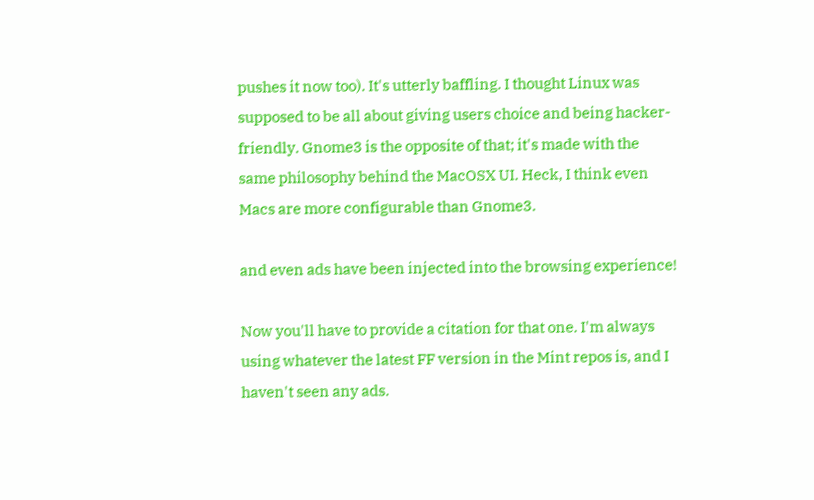pushes it now too). It's utterly baffling. I thought Linux was supposed to be all about giving users choice and being hacker-friendly. Gnome3 is the opposite of that; it's made with the same philosophy behind the MacOSX UI. Heck, I think even Macs are more configurable than Gnome3.

and even ads have been injected into the browsing experience!

Now you'll have to provide a citation for that one. I'm always using whatever the latest FF version in the Mint repos is, and I haven't seen any ads.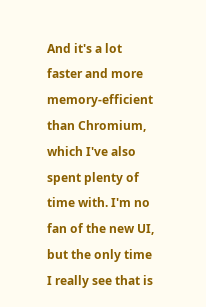And it's a lot faster and more memory-efficient than Chromium, which I've also spent plenty of time with. I'm no fan of the new UI, but the only time I really see that is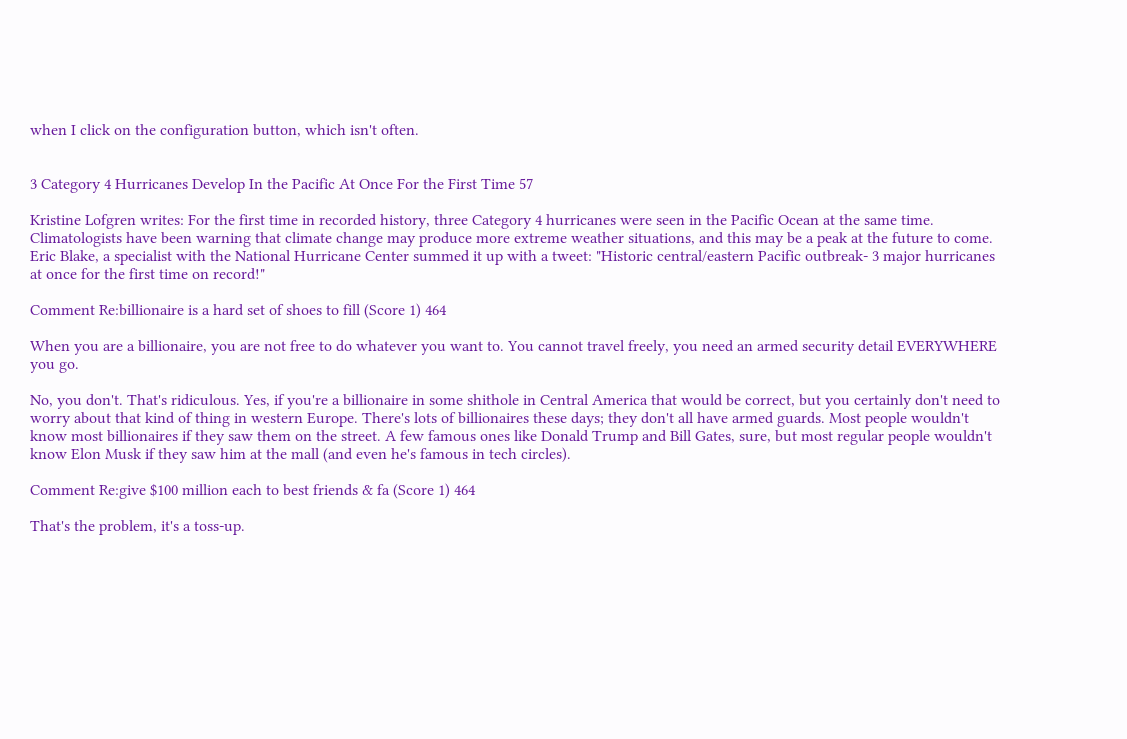when I click on the configuration button, which isn't often.


3 Category 4 Hurricanes Develop In the Pacific At Once For the First Time 57

Kristine Lofgren writes: For the first time in recorded history, three Category 4 hurricanes were seen in the Pacific Ocean at the same time. Climatologists have been warning that climate change may produce more extreme weather situations, and this may be a peak at the future to come. Eric Blake, a specialist with the National Hurricane Center summed it up with a tweet: "Historic central/eastern Pacific outbreak- 3 major hurricanes at once for the first time on record!"

Comment Re:billionaire is a hard set of shoes to fill (Score 1) 464

When you are a billionaire, you are not free to do whatever you want to. You cannot travel freely, you need an armed security detail EVERYWHERE you go.

No, you don't. That's ridiculous. Yes, if you're a billionaire in some shithole in Central America that would be correct, but you certainly don't need to worry about that kind of thing in western Europe. There's lots of billionaires these days; they don't all have armed guards. Most people wouldn't know most billionaires if they saw them on the street. A few famous ones like Donald Trump and Bill Gates, sure, but most regular people wouldn't know Elon Musk if they saw him at the mall (and even he's famous in tech circles).

Comment Re:give $100 million each to best friends & fa (Score 1) 464

That's the problem, it's a toss-up.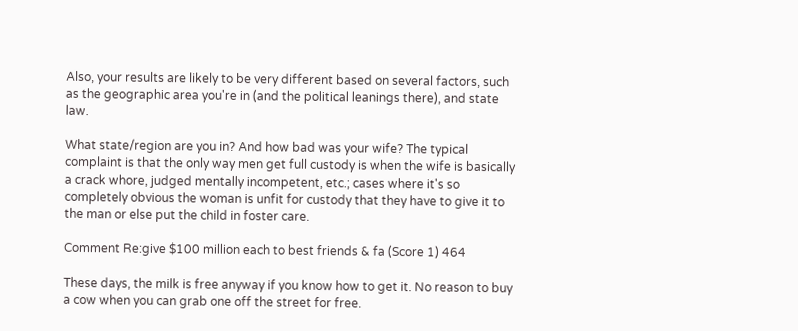Also, your results are likely to be very different based on several factors, such as the geographic area you're in (and the political leanings there), and state law.

What state/region are you in? And how bad was your wife? The typical complaint is that the only way men get full custody is when the wife is basically a crack whore, judged mentally incompetent, etc.; cases where it's so completely obvious the woman is unfit for custody that they have to give it to the man or else put the child in foster care.

Comment Re:give $100 million each to best friends & fa (Score 1) 464

These days, the milk is free anyway if you know how to get it. No reason to buy a cow when you can grab one off the street for free.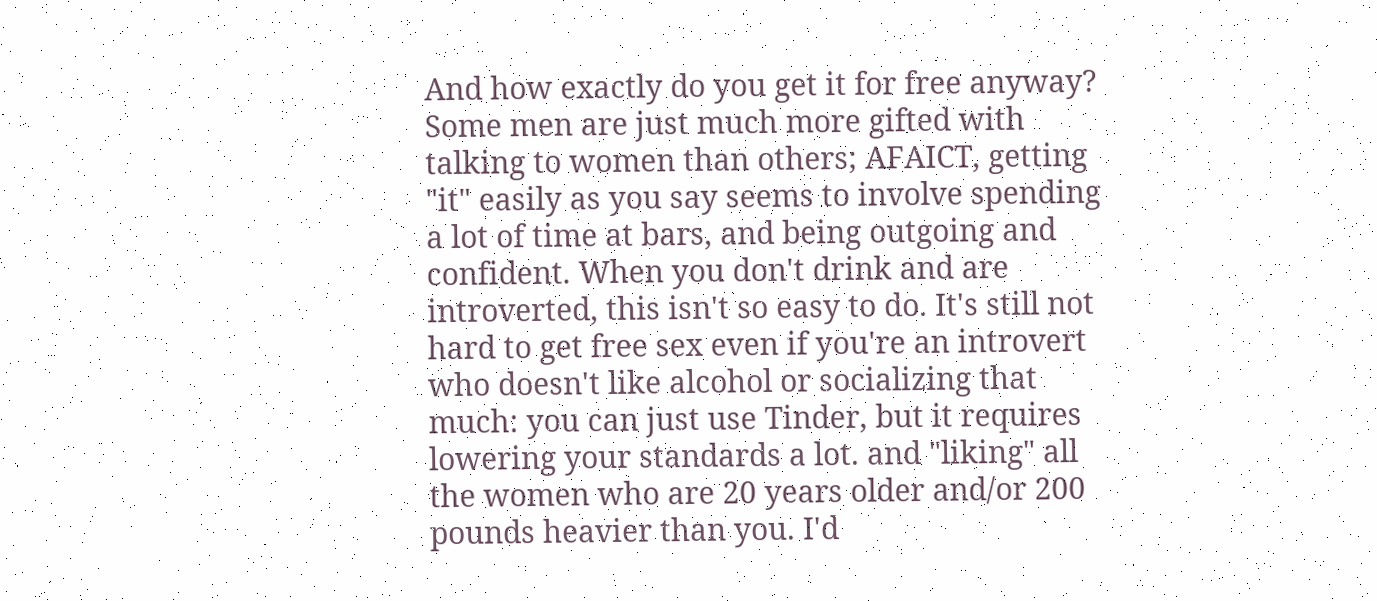And how exactly do you get it for free anyway? Some men are just much more gifted with talking to women than others; AFAICT, getting "it" easily as you say seems to involve spending a lot of time at bars, and being outgoing and confident. When you don't drink and are introverted, this isn't so easy to do. It's still not hard to get free sex even if you're an introvert who doesn't like alcohol or socializing that much: you can just use Tinder, but it requires lowering your standards a lot. and "liking" all the women who are 20 years older and/or 200 pounds heavier than you. I'd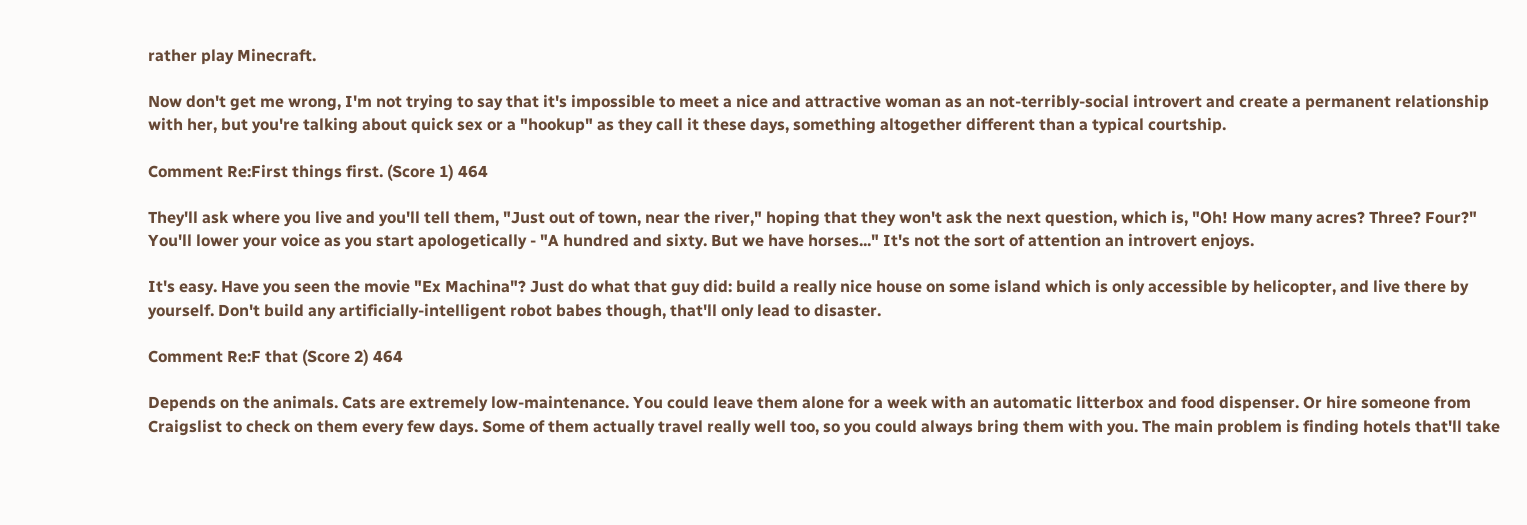rather play Minecraft.

Now don't get me wrong, I'm not trying to say that it's impossible to meet a nice and attractive woman as an not-terribly-social introvert and create a permanent relationship with her, but you're talking about quick sex or a "hookup" as they call it these days, something altogether different than a typical courtship.

Comment Re:First things first. (Score 1) 464

They'll ask where you live and you'll tell them, "Just out of town, near the river," hoping that they won't ask the next question, which is, "Oh! How many acres? Three? Four?" You'll lower your voice as you start apologetically - "A hundred and sixty. But we have horses..." It's not the sort of attention an introvert enjoys.

It's easy. Have you seen the movie "Ex Machina"? Just do what that guy did: build a really nice house on some island which is only accessible by helicopter, and live there by yourself. Don't build any artificially-intelligent robot babes though, that'll only lead to disaster.

Comment Re:F that (Score 2) 464

Depends on the animals. Cats are extremely low-maintenance. You could leave them alone for a week with an automatic litterbox and food dispenser. Or hire someone from Craigslist to check on them every few days. Some of them actually travel really well too, so you could always bring them with you. The main problem is finding hotels that'll take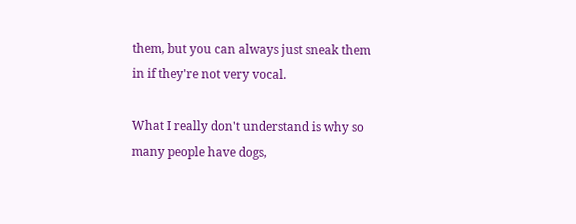them, but you can always just sneak them in if they're not very vocal.

What I really don't understand is why so many people have dogs,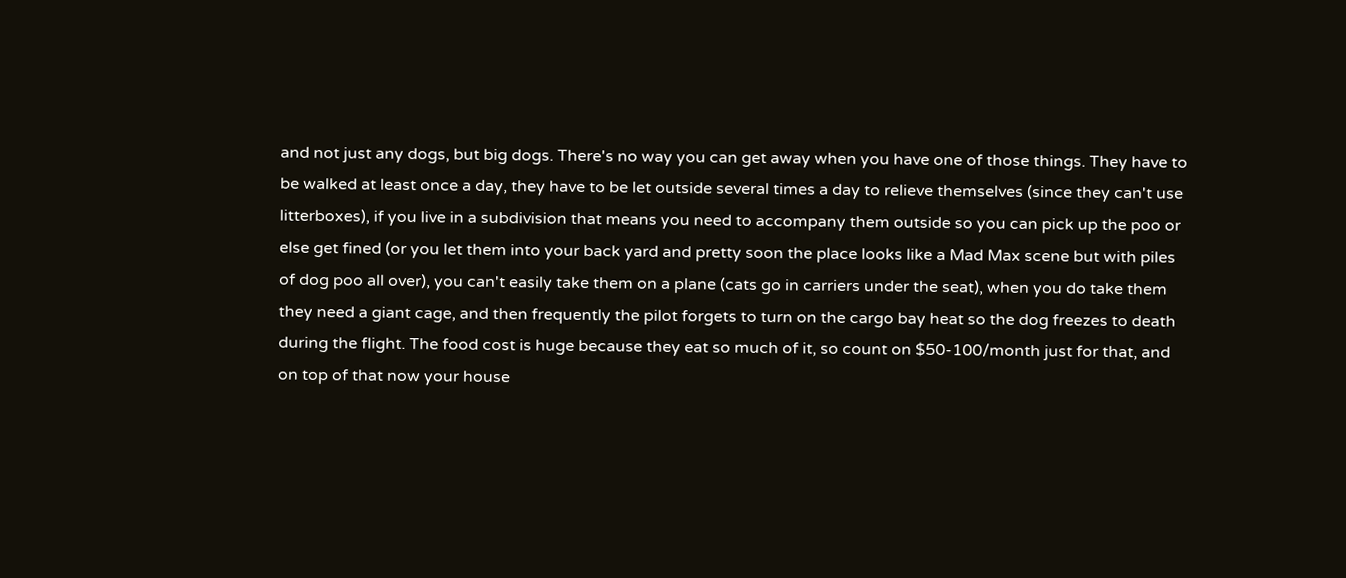and not just any dogs, but big dogs. There's no way you can get away when you have one of those things. They have to be walked at least once a day, they have to be let outside several times a day to relieve themselves (since they can't use litterboxes), if you live in a subdivision that means you need to accompany them outside so you can pick up the poo or else get fined (or you let them into your back yard and pretty soon the place looks like a Mad Max scene but with piles of dog poo all over), you can't easily take them on a plane (cats go in carriers under the seat), when you do take them they need a giant cage, and then frequently the pilot forgets to turn on the cargo bay heat so the dog freezes to death during the flight. The food cost is huge because they eat so much of it, so count on $50-100/month just for that, and on top of that now your house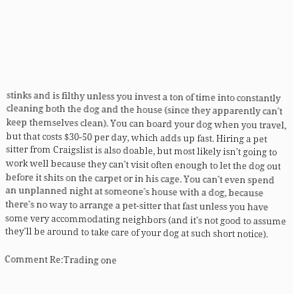stinks and is filthy unless you invest a ton of time into constantly cleaning both the dog and the house (since they apparently can't keep themselves clean). You can board your dog when you travel, but that costs $30-50 per day, which adds up fast. Hiring a pet sitter from Craigslist is also doable, but most likely isn't going to work well because they can't visit often enough to let the dog out before it shits on the carpet or in his cage. You can't even spend an unplanned night at someone's house with a dog, because there's no way to arrange a pet-sitter that fast unless you have some very accommodating neighbors (and it's not good to assume they'll be around to take care of your dog at such short notice).

Comment Re:Trading one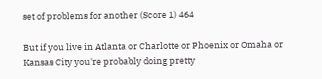set of problems for another (Score 1) 464

But if you live in Atlanta or Charlotte or Phoenix or Omaha or Kansas City you're probably doing pretty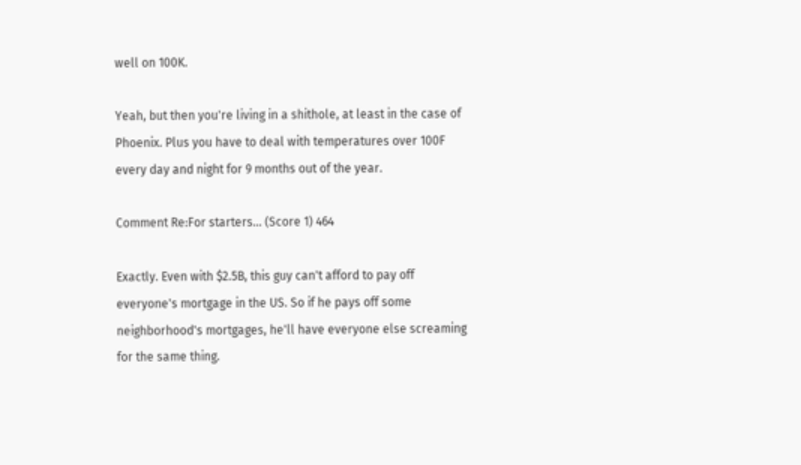well on 100K.

Yeah, but then you're living in a shithole, at least in the case of Phoenix. Plus you have to deal with temperatures over 100F every day and night for 9 months out of the year.

Comment Re:For starters... (Score 1) 464

Exactly. Even with $2.5B, this guy can't afford to pay off everyone's mortgage in the US. So if he pays off some neighborhood's mortgages, he'll have everyone else screaming for the same thing.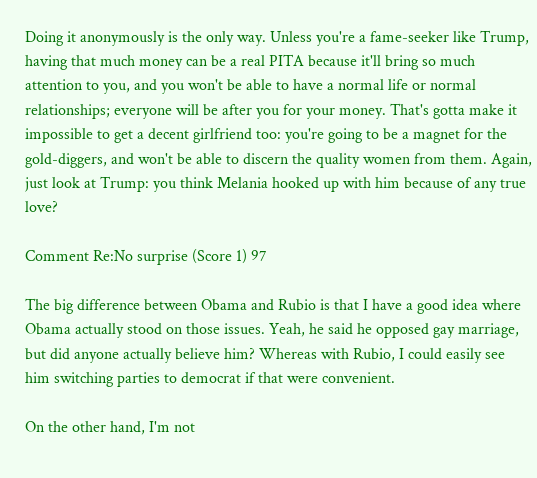Doing it anonymously is the only way. Unless you're a fame-seeker like Trump, having that much money can be a real PITA because it'll bring so much attention to you, and you won't be able to have a normal life or normal relationships; everyone will be after you for your money. That's gotta make it impossible to get a decent girlfriend too: you're going to be a magnet for the gold-diggers, and won't be able to discern the quality women from them. Again, just look at Trump: you think Melania hooked up with him because of any true love?

Comment Re:No surprise (Score 1) 97

The big difference between Obama and Rubio is that I have a good idea where Obama actually stood on those issues. Yeah, he said he opposed gay marriage, but did anyone actually believe him? Whereas with Rubio, I could easily see him switching parties to democrat if that were convenient.

On the other hand, I'm not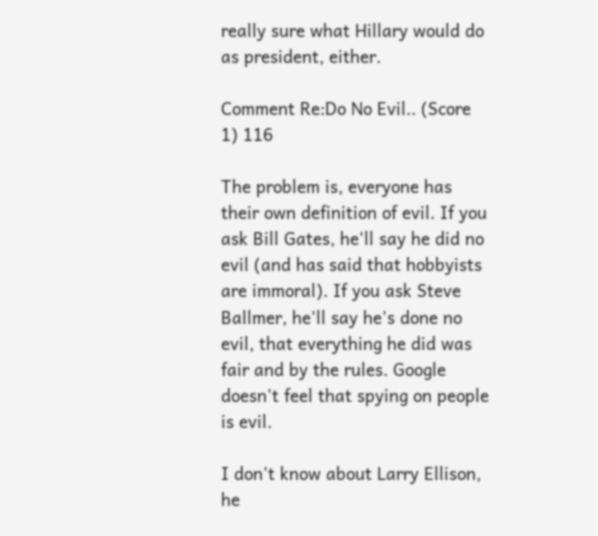really sure what Hillary would do as president, either.

Comment Re:Do No Evil.. (Score 1) 116

The problem is, everyone has their own definition of evil. If you ask Bill Gates, he'll say he did no evil (and has said that hobbyists are immoral). If you ask Steve Ballmer, he'll say he's done no evil, that everything he did was fair and by the rules. Google doesn't feel that spying on people is evil.

I don't know about Larry Ellison, he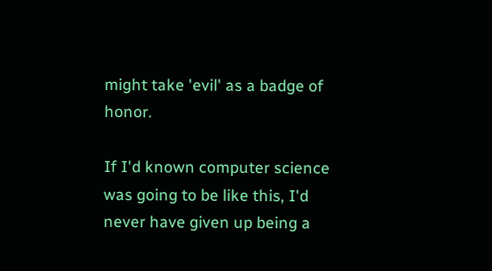might take 'evil' as a badge of honor.

If I'd known computer science was going to be like this, I'd never have given up being a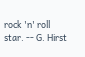rock 'n' roll star. -- G. Hirst